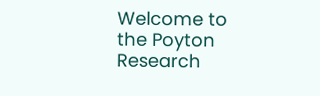Welcome to the Poyton Research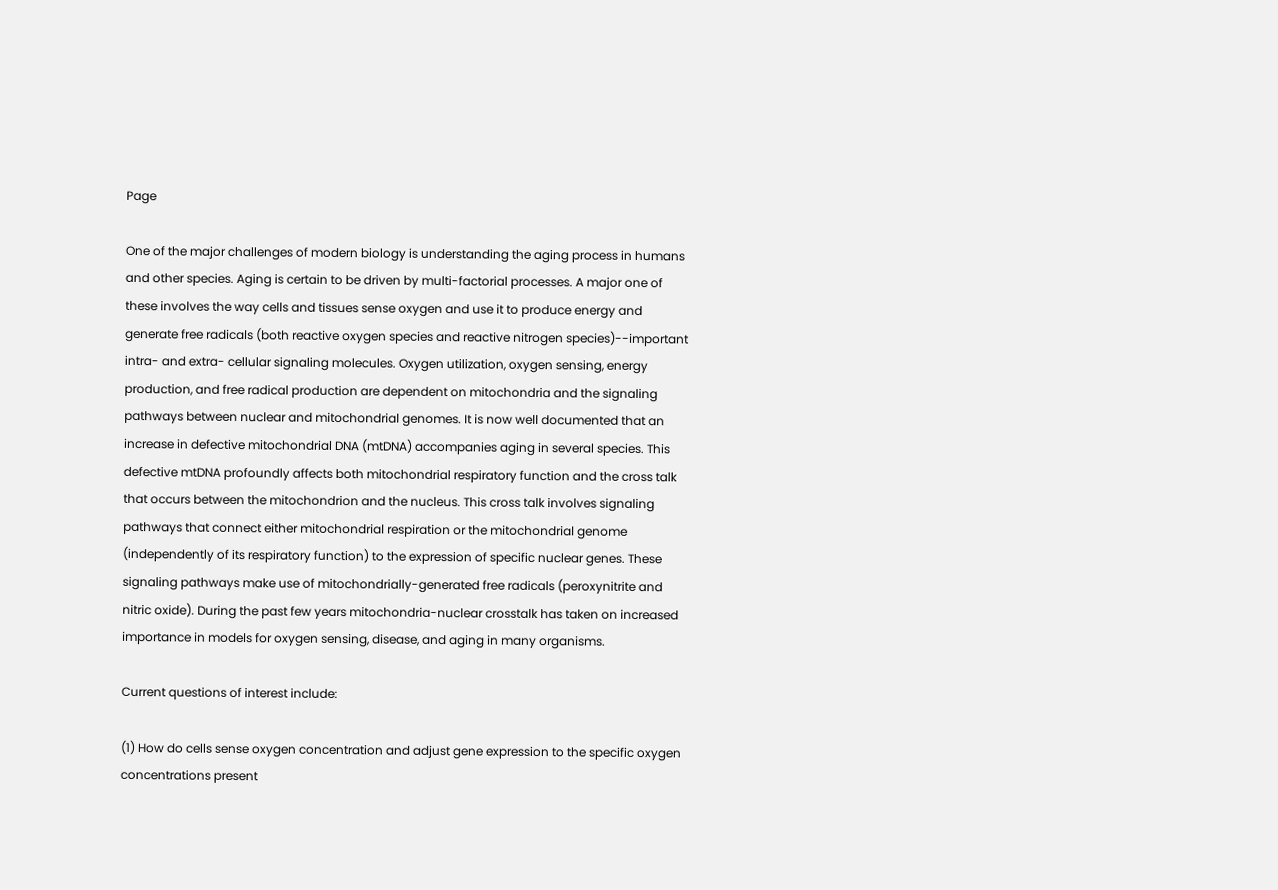Page

One of the major challenges of modern biology is understanding the aging process in humans and other species. Aging is certain to be driven by multi-factorial processes. A major one of these involves the way cells and tissues sense oxygen and use it to produce energy and generate free radicals (both reactive oxygen species and reactive nitrogen species)--important intra- and extra- cellular signaling molecules. Oxygen utilization, oxygen sensing, energy production, and free radical production are dependent on mitochondria and the signaling pathways between nuclear and mitochondrial genomes. It is now well documented that an increase in defective mitochondrial DNA (mtDNA) accompanies aging in several species. This defective mtDNA profoundly affects both mitochondrial respiratory function and the cross talk that occurs between the mitochondrion and the nucleus. This cross talk involves signaling pathways that connect either mitochondrial respiration or the mitochondrial genome (independently of its respiratory function) to the expression of specific nuclear genes. These signaling pathways make use of mitochondrially-generated free radicals (peroxynitrite and nitric oxide). During the past few years mitochondria-nuclear crosstalk has taken on increased importance in models for oxygen sensing, disease, and aging in many organisms.

Current questions of interest include:

(1) How do cells sense oxygen concentration and adjust gene expression to the specific oxygen concentrations present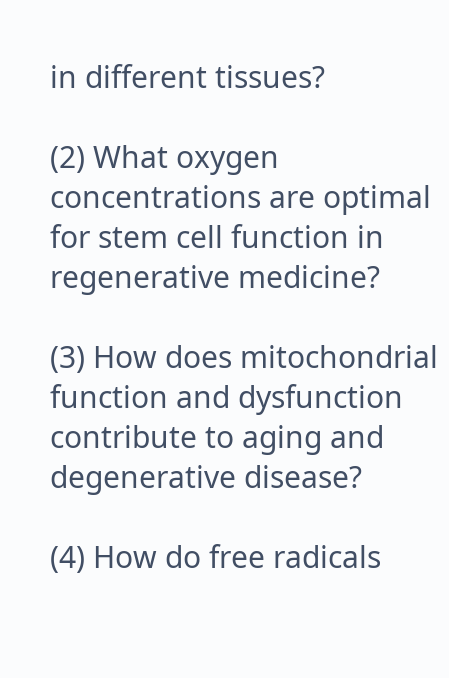in different tissues?

(2) What oxygen concentrations are optimal for stem cell function in regenerative medicine?

(3) How does mitochondrial function and dysfunction contribute to aging and degenerative disease?

(4) How do free radicals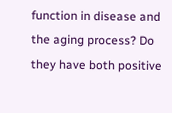function in disease and the aging process? Do they have both positive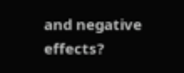and negative effects?